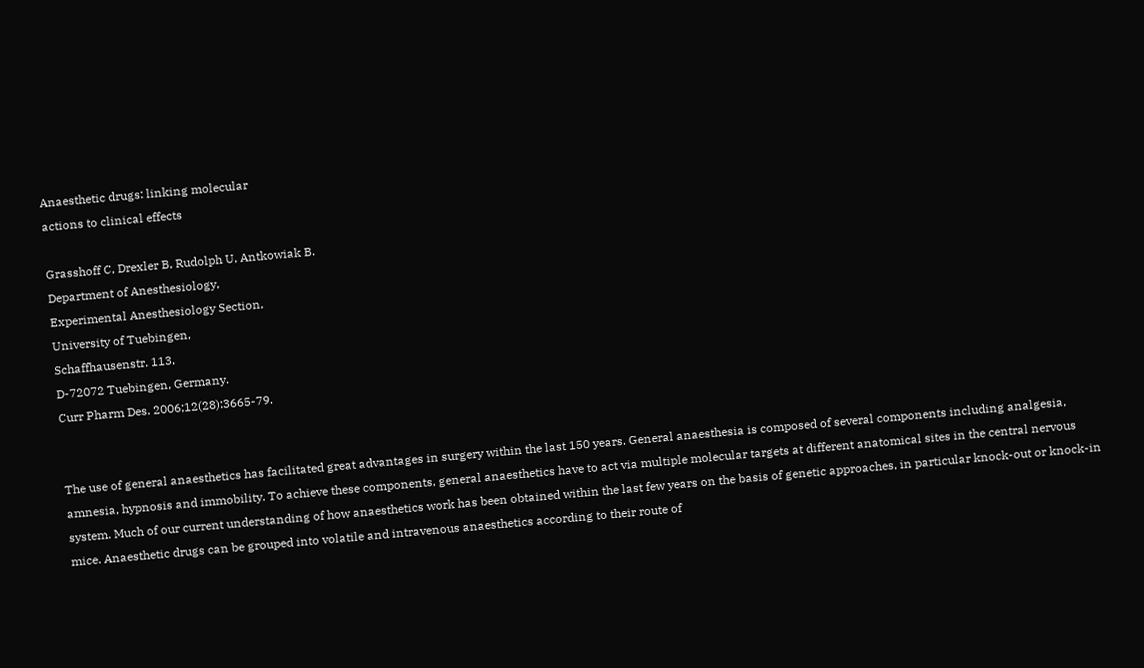Anaesthetic drugs: linking molecular
actions to clinical effects

Grasshoff C, Drexler B, Rudolph U, Antkowiak B.
Department of Anesthesiology,
Experimental Anesthesiology Section,
University of Tuebingen,
Schaffhausenstr. 113,
D-72072 Tuebingen, Germany.
Curr Pharm Des. 2006;12(28):3665-79.


The use of general anaesthetics has facilitated great advantages in surgery within the last 150 years. General anaesthesia is composed of several components including analgesia, amnesia, hypnosis and immobility. To achieve these components, general anaesthetics have to act via multiple molecular targets at different anatomical sites in the central nervous system. Much of our current understanding of how anaesthetics work has been obtained within the last few years on the basis of genetic approaches, in particular knock-out or knock-in mice. Anaesthetic drugs can be grouped into volatile and intravenous anaesthetics according to their route of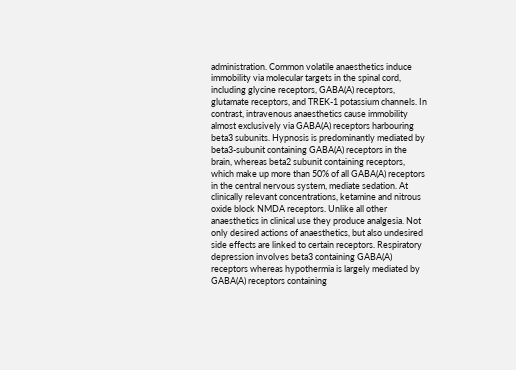administration. Common volatile anaesthetics induce immobility via molecular targets in the spinal cord, including glycine receptors, GABA(A) receptors, glutamate receptors, and TREK-1 potassium channels. In contrast, intravenous anaesthetics cause immobility almost exclusively via GABA(A) receptors harbouring beta3 subunits. Hypnosis is predominantly mediated by beta3-subunit containing GABA(A) receptors in the brain, whereas beta2 subunit containing receptors, which make up more than 50% of all GABA(A) receptors in the central nervous system, mediate sedation. At clinically relevant concentrations, ketamine and nitrous oxide block NMDA receptors. Unlike all other anaesthetics in clinical use they produce analgesia. Not only desired actions of anaesthetics, but also undesired side effects are linked to certain receptors. Respiratory depression involves beta3 containing GABA(A) receptors whereas hypothermia is largely mediated by GABA(A) receptors containing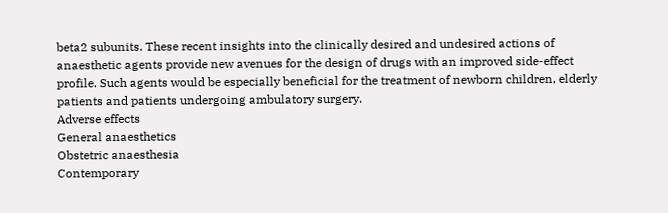beta2 subunits. These recent insights into the clinically desired and undesired actions of anaesthetic agents provide new avenues for the design of drugs with an improved side-effect profile. Such agents would be especially beneficial for the treatment of newborn children, elderly patients and patients undergoing ambulatory surgery.
Adverse effects
General anaesthetics
Obstetric anaesthesia
Contemporary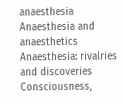anaesthesia
Anaesthesia and anaesthetics
Anaesthesia: rivalries and discoveries
Consciousness,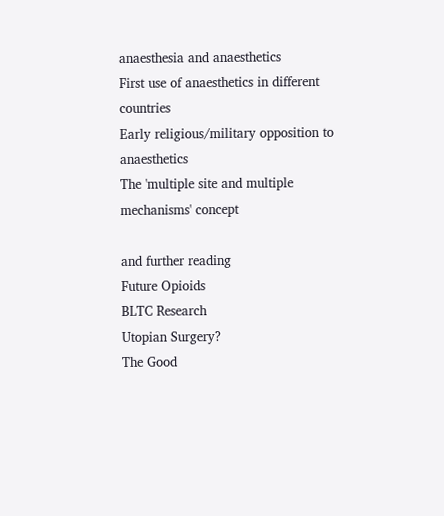anaesthesia and anaesthetics
First use of anaesthetics in different countries
Early religious/military opposition to anaesthetics
The 'multiple site and multiple mechanisms' concept

and further reading
Future Opioids
BLTC Research
Utopian Surgery?
The Good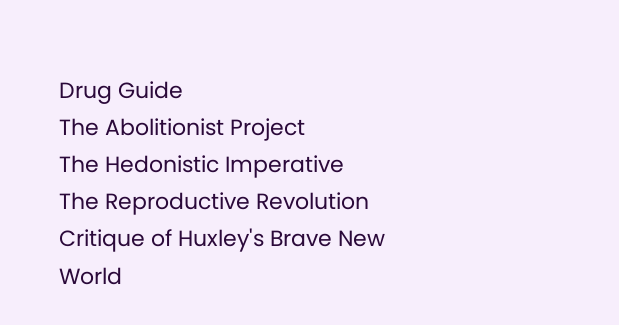Drug Guide
The Abolitionist Project
The Hedonistic Imperative
The Reproductive Revolution
Critique of Huxley's Brave New World